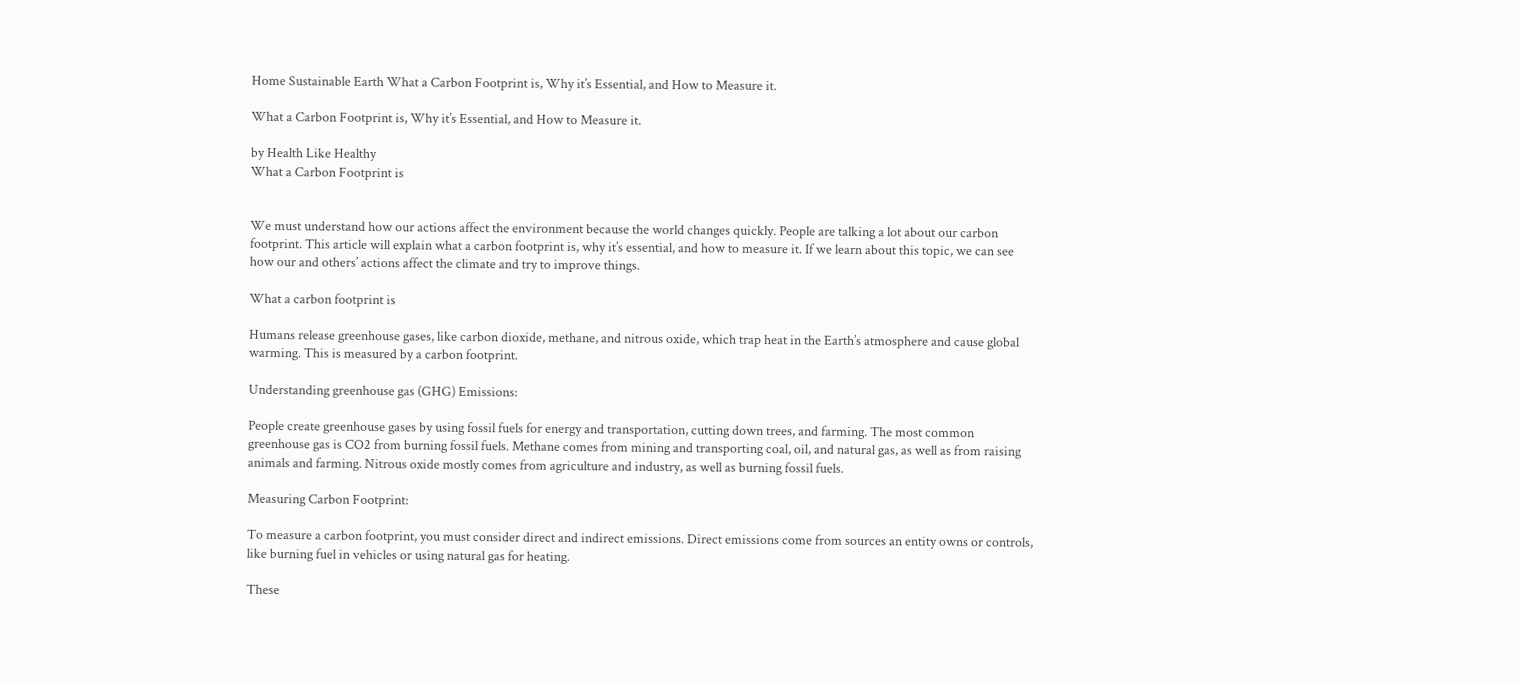Home Sustainable Earth What a Carbon Footprint is, Why it’s Essential, and How to Measure it.

What a Carbon Footprint is, Why it’s Essential, and How to Measure it.

by Health Like Healthy
What a Carbon Footprint is


We must understand how our actions affect the environment because the world changes quickly. People are talking a lot about our carbon footprint. This article will explain what a carbon footprint is, why it’s essential, and how to measure it. If we learn about this topic, we can see how our and others’ actions affect the climate and try to improve things.

What a carbon footprint is

Humans release greenhouse gases, like carbon dioxide, methane, and nitrous oxide, which trap heat in the Earth’s atmosphere and cause global warming. This is measured by a carbon footprint.

Understanding greenhouse gas (GHG) Emissions:

People create greenhouse gases by using fossil fuels for energy and transportation, cutting down trees, and farming. The most common greenhouse gas is CO2 from burning fossil fuels. Methane comes from mining and transporting coal, oil, and natural gas, as well as from raising animals and farming. Nitrous oxide mostly comes from agriculture and industry, as well as burning fossil fuels.

Measuring Carbon Footprint:

To measure a carbon footprint, you must consider direct and indirect emissions. Direct emissions come from sources an entity owns or controls, like burning fuel in vehicles or using natural gas for heating.

These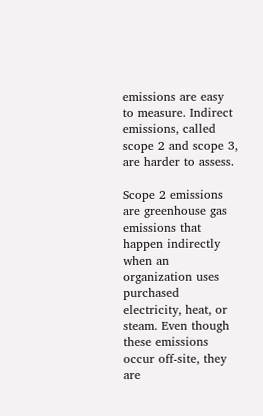emissions are easy to measure. Indirect emissions, called scope 2 and scope 3, are harder to assess.

Scope 2 emissions are greenhouse gas emissions that happen indirectly when an organization uses purchased electricity, heat, or steam. Even though these emissions occur off-site, they are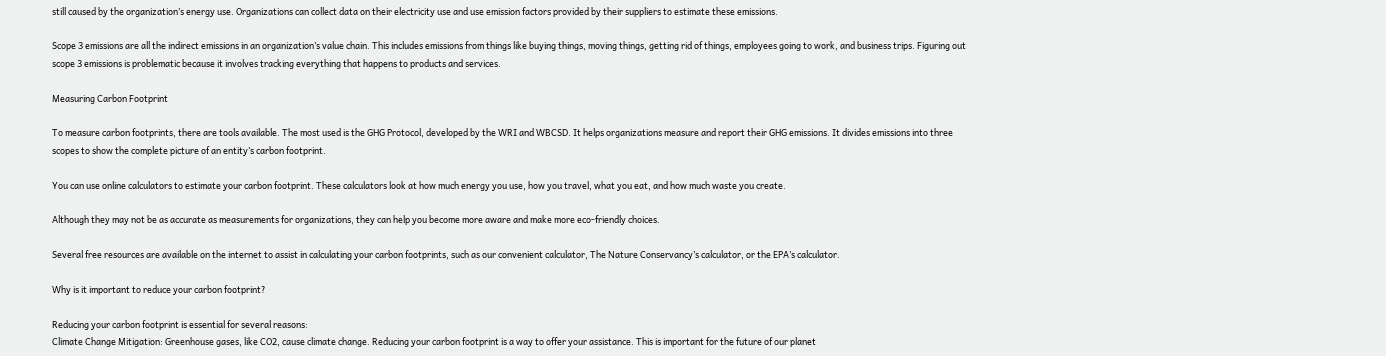still caused by the organization’s energy use. Organizations can collect data on their electricity use and use emission factors provided by their suppliers to estimate these emissions.

Scope 3 emissions are all the indirect emissions in an organization’s value chain. This includes emissions from things like buying things, moving things, getting rid of things, employees going to work, and business trips. Figuring out scope 3 emissions is problematic because it involves tracking everything that happens to products and services.

Measuring Carbon Footprint

To measure carbon footprints, there are tools available. The most used is the GHG Protocol, developed by the WRI and WBCSD. It helps organizations measure and report their GHG emissions. It divides emissions into three scopes to show the complete picture of an entity’s carbon footprint.

You can use online calculators to estimate your carbon footprint. These calculators look at how much energy you use, how you travel, what you eat, and how much waste you create.

Although they may not be as accurate as measurements for organizations, they can help you become more aware and make more eco-friendly choices.

Several free resources are available on the internet to assist in calculating your carbon footprints, such as our convenient calculator, The Nature Conservancy’s calculator, or the EPA’s calculator.

Why is it important to reduce your carbon footprint?

Reducing your carbon footprint is essential for several reasons:
Climate Change Mitigation: Greenhouse gases, like CO2, cause climate change. Reducing your carbon footprint is a way to offer your assistance. This is important for the future of our planet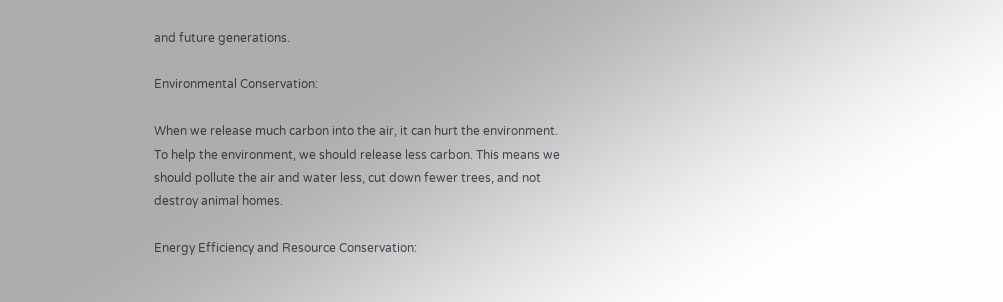and future generations.

Environmental Conservation:

When we release much carbon into the air, it can hurt the environment. To help the environment, we should release less carbon. This means we should pollute the air and water less, cut down fewer trees, and not destroy animal homes.

Energy Efficiency and Resource Conservation: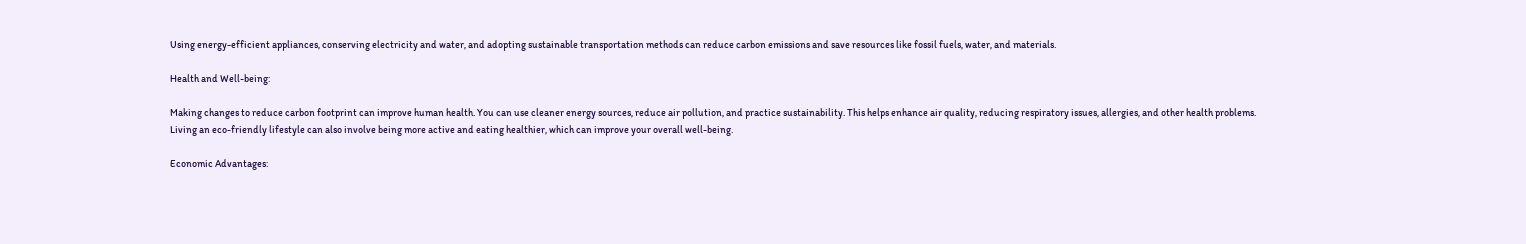Using energy-efficient appliances, conserving electricity and water, and adopting sustainable transportation methods can reduce carbon emissions and save resources like fossil fuels, water, and materials.

Health and Well-being:

Making changes to reduce carbon footprint can improve human health. You can use cleaner energy sources, reduce air pollution, and practice sustainability. This helps enhance air quality, reducing respiratory issues, allergies, and other health problems. Living an eco-friendly lifestyle can also involve being more active and eating healthier, which can improve your overall well-being.

Economic Advantages: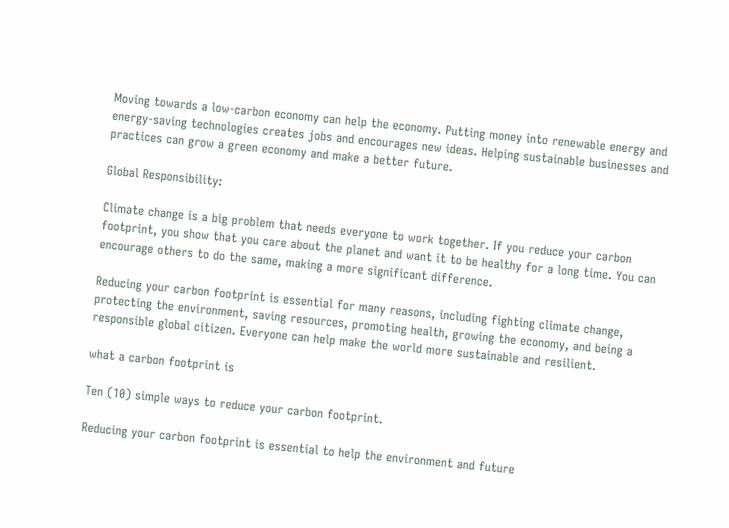Moving towards a low-carbon economy can help the economy. Putting money into renewable energy and energy-saving technologies creates jobs and encourages new ideas. Helping sustainable businesses and practices can grow a green economy and make a better future.

Global Responsibility:

Climate change is a big problem that needs everyone to work together. If you reduce your carbon footprint, you show that you care about the planet and want it to be healthy for a long time. You can encourage others to do the same, making a more significant difference.

Reducing your carbon footprint is essential for many reasons, including fighting climate change, protecting the environment, saving resources, promoting health, growing the economy, and being a responsible global citizen. Everyone can help make the world more sustainable and resilient.

what a carbon footprint is

Ten (10) simple ways to reduce your carbon footprint.

Reducing your carbon footprint is essential to help the environment and future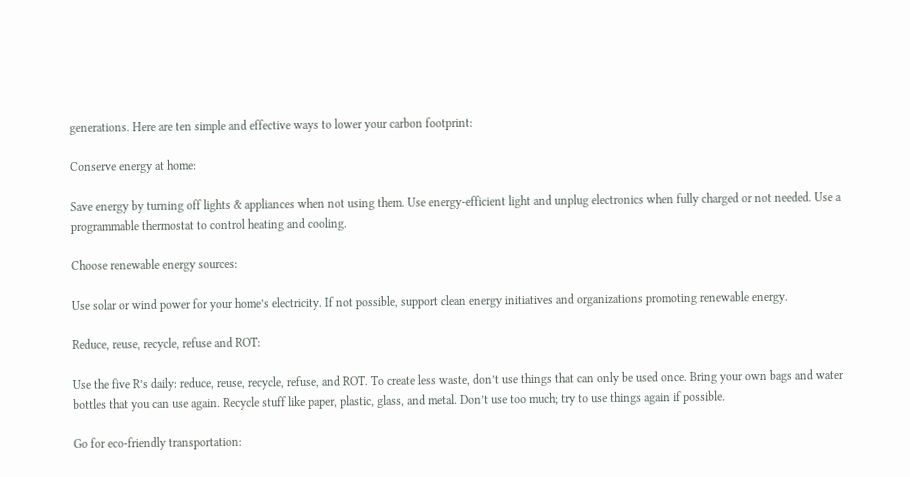generations. Here are ten simple and effective ways to lower your carbon footprint:

Conserve energy at home:

Save energy by turning off lights & appliances when not using them. Use energy-efficient light and unplug electronics when fully charged or not needed. Use a programmable thermostat to control heating and cooling.

Choose renewable energy sources:

Use solar or wind power for your home’s electricity. If not possible, support clean energy initiatives and organizations promoting renewable energy.

Reduce, reuse, recycle, refuse and ROT:

Use the five R’s daily: reduce, reuse, recycle, refuse, and ROT. To create less waste, don’t use things that can only be used once. Bring your own bags and water bottles that you can use again. Recycle stuff like paper, plastic, glass, and metal. Don’t use too much; try to use things again if possible.

Go for eco-friendly transportation: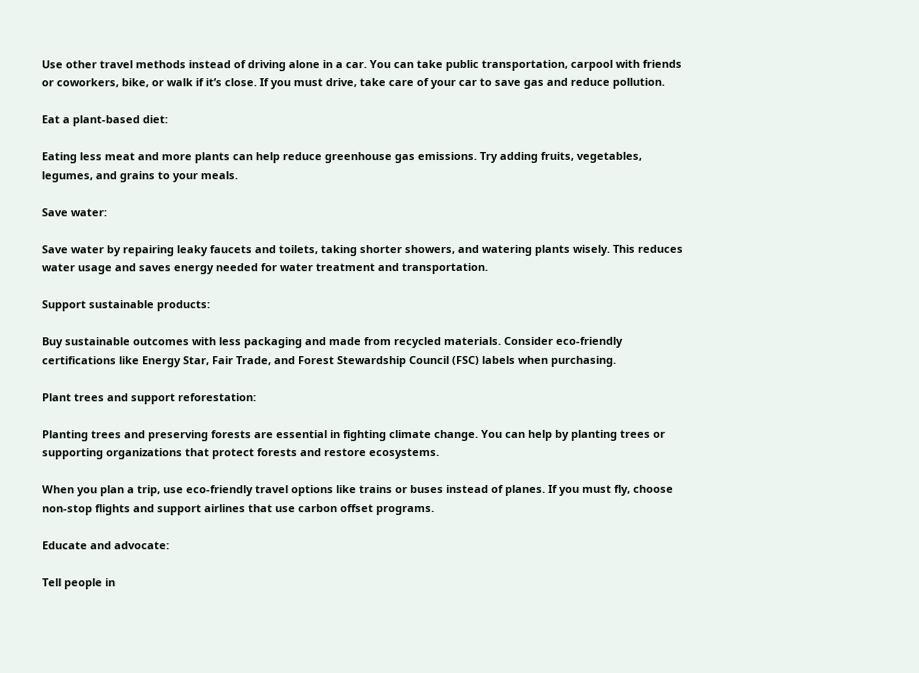Use other travel methods instead of driving alone in a car. You can take public transportation, carpool with friends or coworkers, bike, or walk if it’s close. If you must drive, take care of your car to save gas and reduce pollution.

Eat a plant-based diet:

Eating less meat and more plants can help reduce greenhouse gas emissions. Try adding fruits, vegetables, legumes, and grains to your meals.

Save water:

Save water by repairing leaky faucets and toilets, taking shorter showers, and watering plants wisely. This reduces water usage and saves energy needed for water treatment and transportation.

Support sustainable products:

Buy sustainable outcomes with less packaging and made from recycled materials. Consider eco-friendly certifications like Energy Star, Fair Trade, and Forest Stewardship Council (FSC) labels when purchasing.

Plant trees and support reforestation:

Planting trees and preserving forests are essential in fighting climate change. You can help by planting trees or supporting organizations that protect forests and restore ecosystems.

When you plan a trip, use eco-friendly travel options like trains or buses instead of planes. If you must fly, choose non-stop flights and support airlines that use carbon offset programs.

Educate and advocate:

Tell people in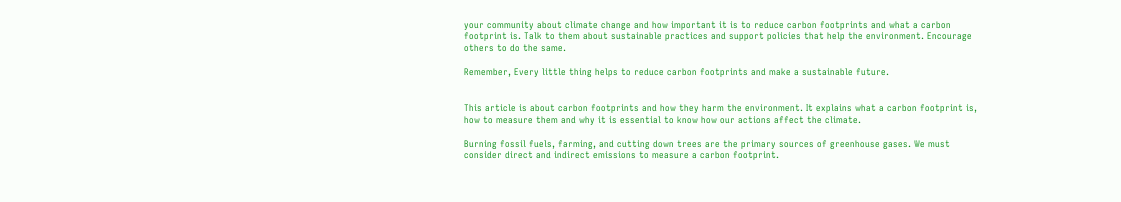your community about climate change and how important it is to reduce carbon footprints and what a carbon footprint is. Talk to them about sustainable practices and support policies that help the environment. Encourage others to do the same.

Remember, Every little thing helps to reduce carbon footprints and make a sustainable future.


This article is about carbon footprints and how they harm the environment. It explains what a carbon footprint is, how to measure them and why it is essential to know how our actions affect the climate.

Burning fossil fuels, farming, and cutting down trees are the primary sources of greenhouse gases. We must consider direct and indirect emissions to measure a carbon footprint.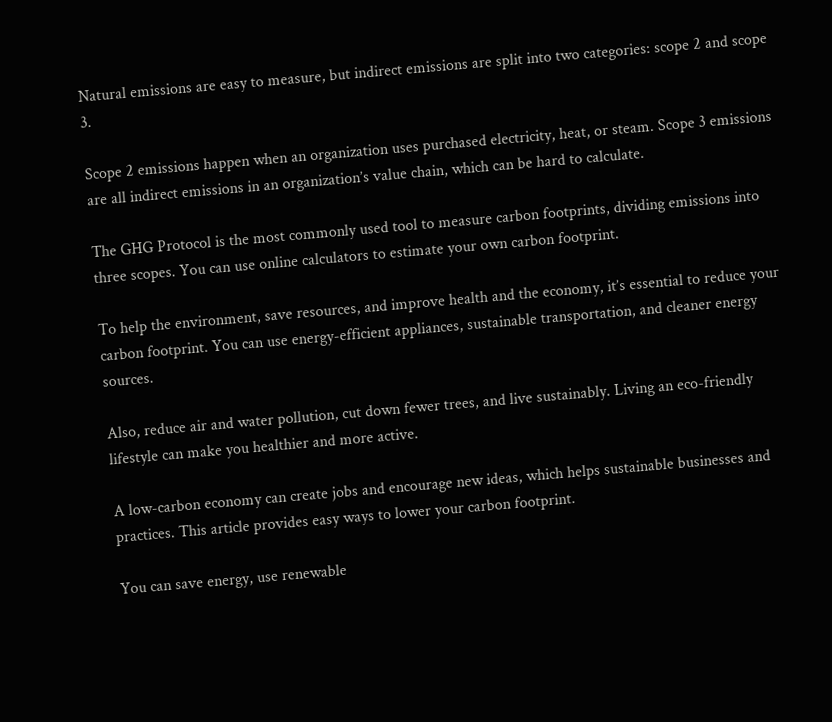Natural emissions are easy to measure, but indirect emissions are split into two categories: scope 2 and scope 3.

Scope 2 emissions happen when an organization uses purchased electricity, heat, or steam. Scope 3 emissions are all indirect emissions in an organization’s value chain, which can be hard to calculate.

The GHG Protocol is the most commonly used tool to measure carbon footprints, dividing emissions into three scopes. You can use online calculators to estimate your own carbon footprint.

To help the environment, save resources, and improve health and the economy, it’s essential to reduce your carbon footprint. You can use energy-efficient appliances, sustainable transportation, and cleaner energy sources.

Also, reduce air and water pollution, cut down fewer trees, and live sustainably. Living an eco-friendly lifestyle can make you healthier and more active.

A low-carbon economy can create jobs and encourage new ideas, which helps sustainable businesses and practices. This article provides easy ways to lower your carbon footprint.

You can save energy, use renewable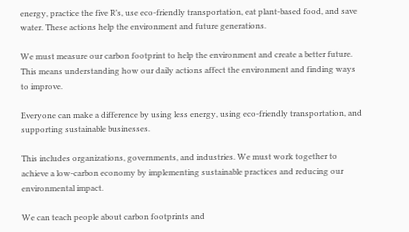energy, practice the five R’s, use eco-friendly transportation, eat plant-based food, and save water. These actions help the environment and future generations.

We must measure our carbon footprint to help the environment and create a better future. This means understanding how our daily actions affect the environment and finding ways to improve.

Everyone can make a difference by using less energy, using eco-friendly transportation, and supporting sustainable businesses.

This includes organizations, governments, and industries. We must work together to achieve a low-carbon economy by implementing sustainable practices and reducing our environmental impact.

We can teach people about carbon footprints and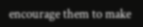encourage them to make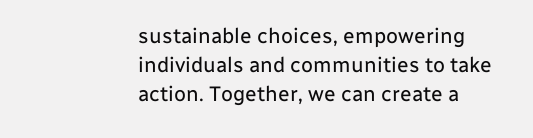sustainable choices, empowering individuals and communities to take action. Together, we can create a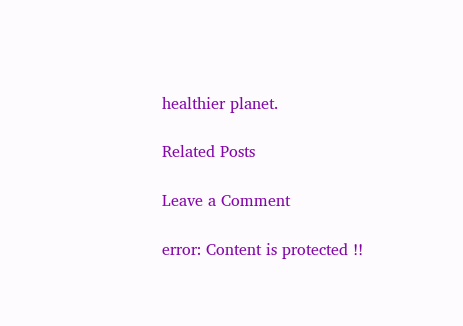healthier planet.

Related Posts

Leave a Comment

error: Content is protected !!